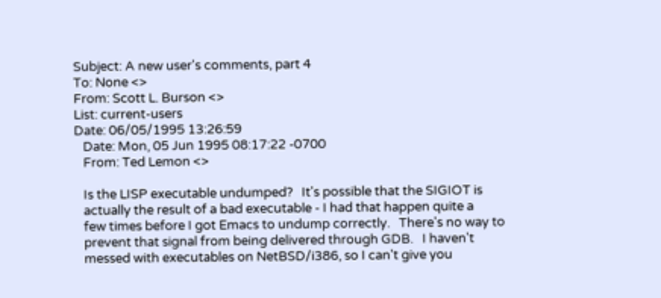Subject: A new user's comments, part 4
To: None <>
From: Scott L. Burson <>
List: current-users
Date: 06/05/1995 13:26:59
   Date: Mon, 05 Jun 1995 08:17:22 -0700
   From: Ted Lemon <>

   Is the LISP executable undumped?   It's possible that the SIGIOT is
   actually the result of a bad executable - I had that happen quite a
   few times before I got Emacs to undump correctly.   There's no way to
   prevent that signal from being delivered through GDB.   I haven't
   messed with executables on NetBSD/i386, so I can't give you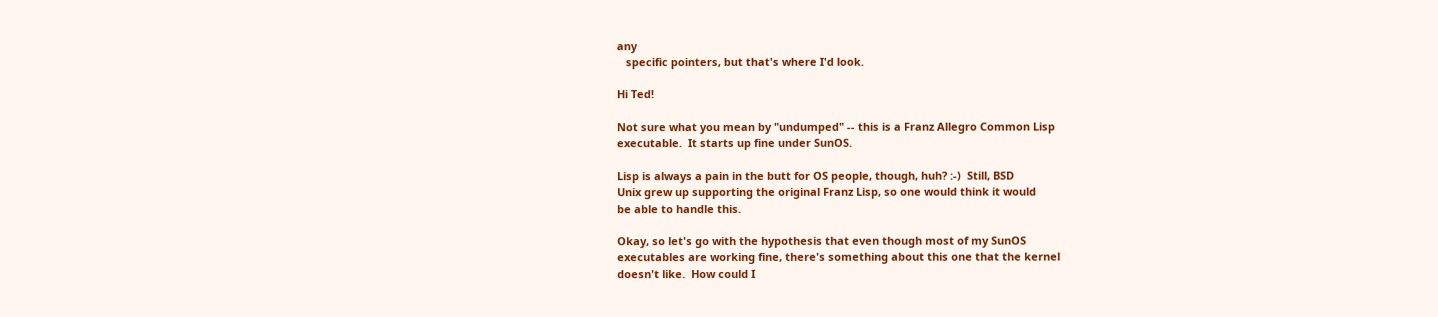any
   specific pointers, but that's where I'd look.

Hi Ted!

Not sure what you mean by "undumped" -- this is a Franz Allegro Common Lisp
executable.  It starts up fine under SunOS.

Lisp is always a pain in the butt for OS people, though, huh? :-)  Still, BSD
Unix grew up supporting the original Franz Lisp, so one would think it would
be able to handle this.

Okay, so let's go with the hypothesis that even though most of my SunOS
executables are working fine, there's something about this one that the kernel
doesn't like.  How could I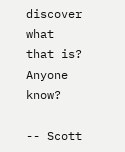discover what that is?  Anyone know?

-- Scott